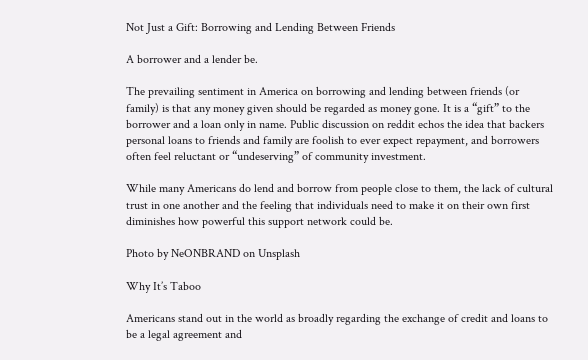Not Just a Gift: Borrowing and Lending Between Friends

A borrower and a lender be.

The prevailing sentiment in America on borrowing and lending between friends (or family) is that any money given should be regarded as money gone. It is a “gift” to the borrower and a loan only in name. Public discussion on reddit echos the idea that backers personal loans to friends and family are foolish to ever expect repayment, and borrowers often feel reluctant or “undeserving” of community investment.

While many Americans do lend and borrow from people close to them, the lack of cultural trust in one another and the feeling that individuals need to make it on their own first diminishes how powerful this support network could be.

Photo by NeONBRAND on Unsplash

Why It’s Taboo

Americans stand out in the world as broadly regarding the exchange of credit and loans to be a legal agreement and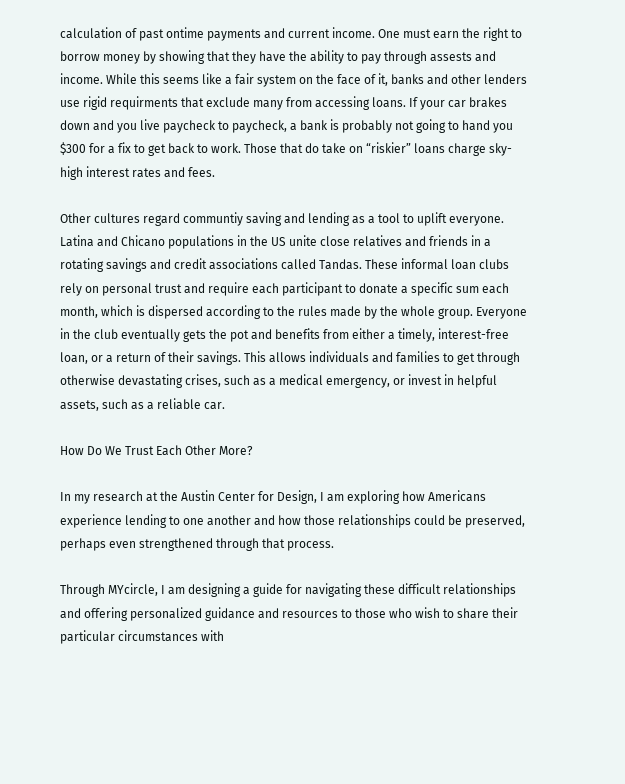calculation of past ontime payments and current income. One must earn the right to borrow money by showing that they have the ability to pay through assests and income. While this seems like a fair system on the face of it, banks and other lenders use rigid requirments that exclude many from accessing loans. If your car brakes down and you live paycheck to paycheck, a bank is probably not going to hand you $300 for a fix to get back to work. Those that do take on “riskier” loans charge sky-high interest rates and fees.

Other cultures regard communtiy saving and lending as a tool to uplift everyone. Latina and Chicano populations in the US unite close relatives and friends in a rotating savings and credit associations called Tandas. These informal loan clubs rely on personal trust and require each participant to donate a specific sum each month, which is dispersed according to the rules made by the whole group. Everyone in the club eventually gets the pot and benefits from either a timely, interest-free loan, or a return of their savings. This allows individuals and families to get through otherwise devastating crises, such as a medical emergency, or invest in helpful assets, such as a reliable car.

How Do We Trust Each Other More?

In my research at the Austin Center for Design, I am exploring how Americans experience lending to one another and how those relationships could be preserved, perhaps even strengthened through that process.

Through MYcircle, I am designing a guide for navigating these difficult relationships and offering personalized guidance and resources to those who wish to share their particular circumstances with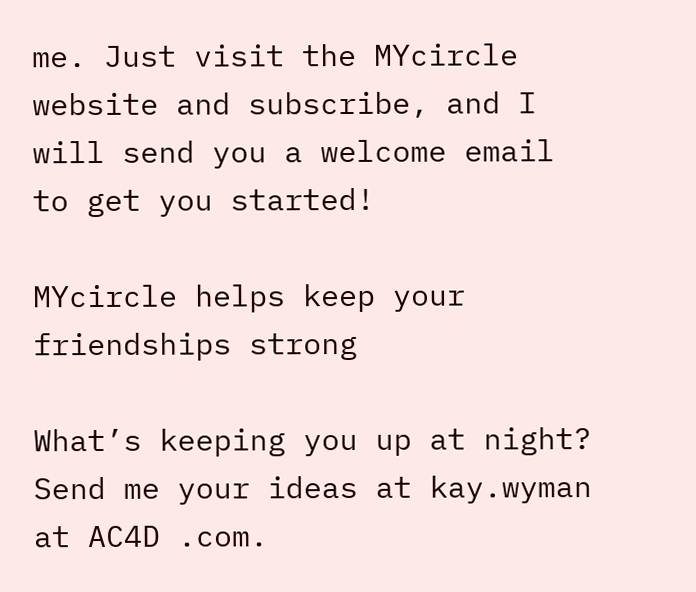me. Just visit the MYcircle website and subscribe, and I will send you a welcome email to get you started!

MYcircle helps keep your friendships strong

What’s keeping you up at night? Send me your ideas at kay.wyman at AC4D .com.